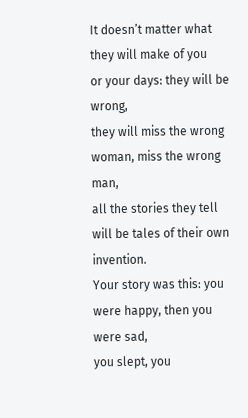It doesn’t matter what they will make of you
or your days: they will be wrong,
they will miss the wrong woman, miss the wrong man,
all the stories they tell will be tales of their own invention.
Your story was this: you were happy, then you were sad,
you slept, you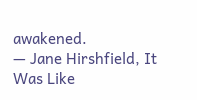awakened.
— Jane Hirshfield, It Was Like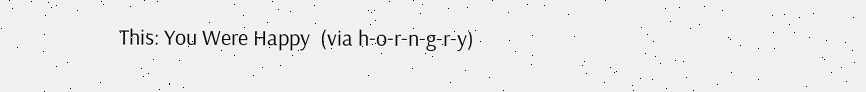This: You Were Happy  (via h-o-r-n-g-r-y)